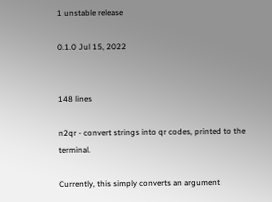1 unstable release

0.1.0 Jul 15, 2022


148 lines

n2qr - convert strings into qr codes, printed to the terminal.

Currently, this simply converts an argument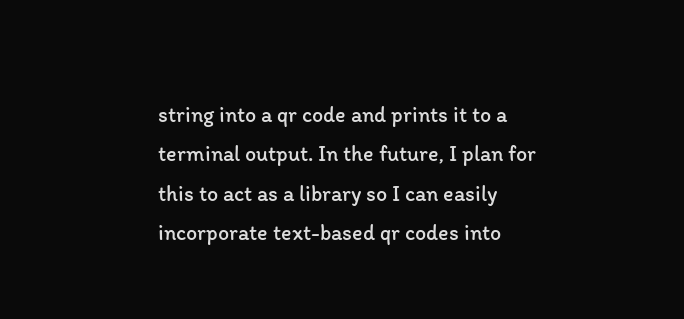string into a qr code and prints it to a terminal output. In the future, I plan for this to act as a library so I can easily incorporate text-based qr codes into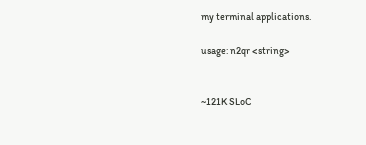my terminal applications.

usage: n2qr <string>


~121K SLoC